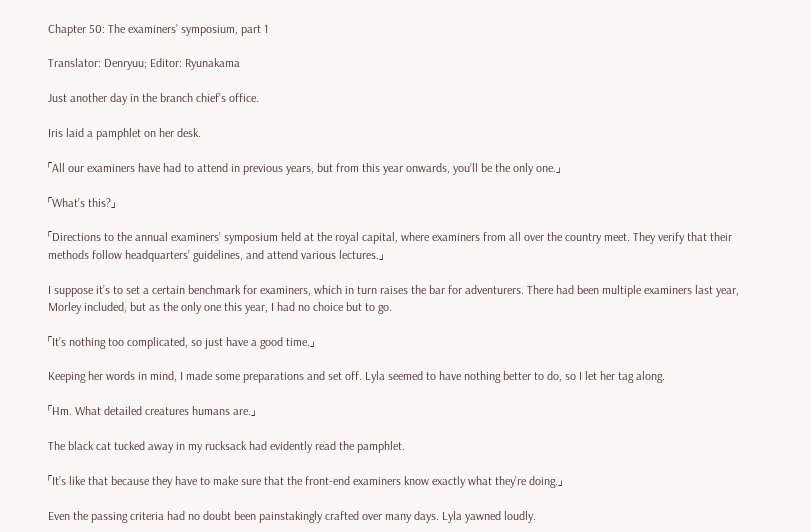Chapter 50: The examiners’ symposium, part 1

Translator: Denryuu; Editor: Ryunakama

Just another day in the branch chief’s office.

Iris laid a pamphlet on her desk.

「All our examiners have had to attend in previous years, but from this year onwards, you’ll be the only one.」

「What’s this?」

「Directions to the annual examiners’ symposium held at the royal capital, where examiners from all over the country meet. They verify that their methods follow headquarters’ guidelines, and attend various lectures.」

I suppose it’s to set a certain benchmark for examiners, which in turn raises the bar for adventurers. There had been multiple examiners last year, Morley included, but as the only one this year, I had no choice but to go.

「It’s nothing too complicated, so just have a good time.」

Keeping her words in mind, I made some preparations and set off. Lyla seemed to have nothing better to do, so I let her tag along.

「Hm. What detailed creatures humans are.」

The black cat tucked away in my rucksack had evidently read the pamphlet.

「It’s like that because they have to make sure that the front-end examiners know exactly what they’re doing.」

Even the passing criteria had no doubt been painstakingly crafted over many days. Lyla yawned loudly.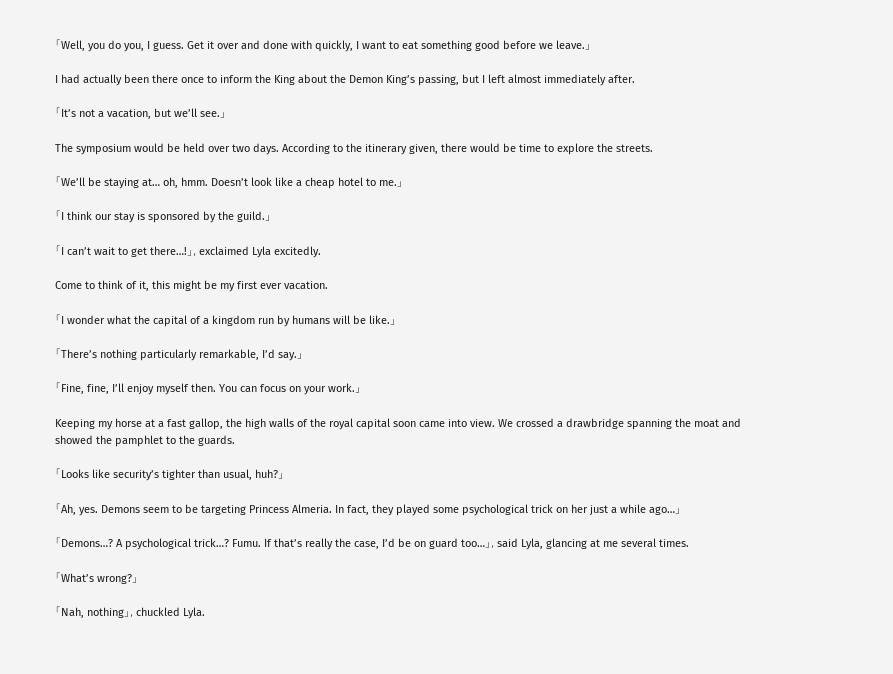「Well, you do you, I guess. Get it over and done with quickly, I want to eat something good before we leave.」

I had actually been there once to inform the King about the Demon King’s passing, but I left almost immediately after.

「It’s not a vacation, but we’ll see.」

The symposium would be held over two days. According to the itinerary given, there would be time to explore the streets.

「We’ll be staying at… oh, hmm. Doesn’t look like a cheap hotel to me.」

「I think our stay is sponsored by the guild.」

「I can’t wait to get there…!」, exclaimed Lyla excitedly.

Come to think of it, this might be my first ever vacation.

「I wonder what the capital of a kingdom run by humans will be like.」

「There’s nothing particularly remarkable, I’d say.」

「Fine, fine, I’ll enjoy myself then. You can focus on your work.」

Keeping my horse at a fast gallop, the high walls of the royal capital soon came into view. We crossed a drawbridge spanning the moat and showed the pamphlet to the guards.

「Looks like security’s tighter than usual, huh?」

「Ah, yes. Demons seem to be targeting Princess Almeria. In fact, they played some psychological trick on her just a while ago…」

「Demons…? A psychological trick…? Fumu. If that’s really the case, I’d be on guard too…」, said Lyla, glancing at me several times.

「What’s wrong?」

「Nah, nothing」, chuckled Lyla.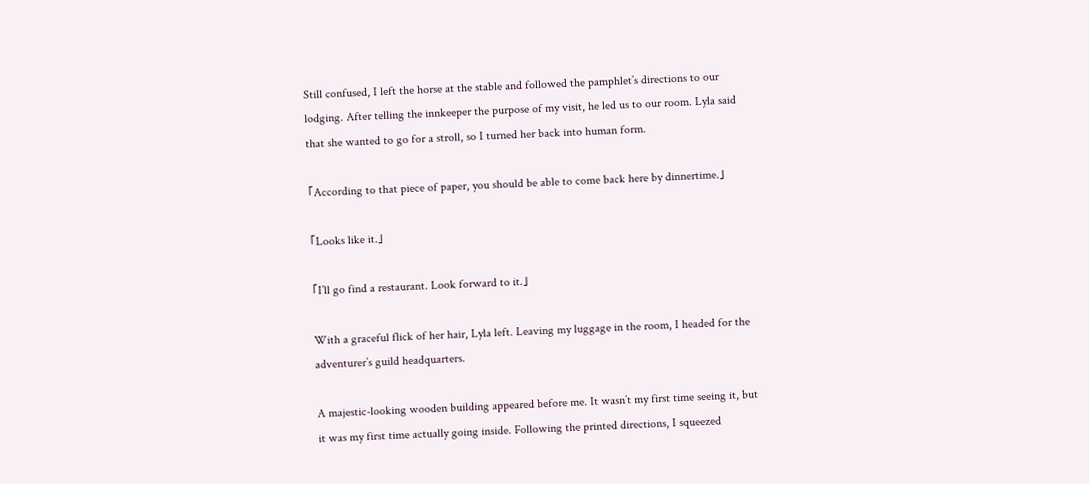Still confused, I left the horse at the stable and followed the pamphlet’s directions to our lodging. After telling the innkeeper the purpose of my visit, he led us to our room. Lyla said that she wanted to go for a stroll, so I turned her back into human form.

「According to that piece of paper, you should be able to come back here by dinnertime.」

「Looks like it.」

「I’ll go find a restaurant. Look forward to it.」

With a graceful flick of her hair, Lyla left. Leaving my luggage in the room, I headed for the adventurer’s guild headquarters.

A majestic-looking wooden building appeared before me. It wasn’t my first time seeing it, but it was my first time actually going inside. Following the printed directions, I squeezed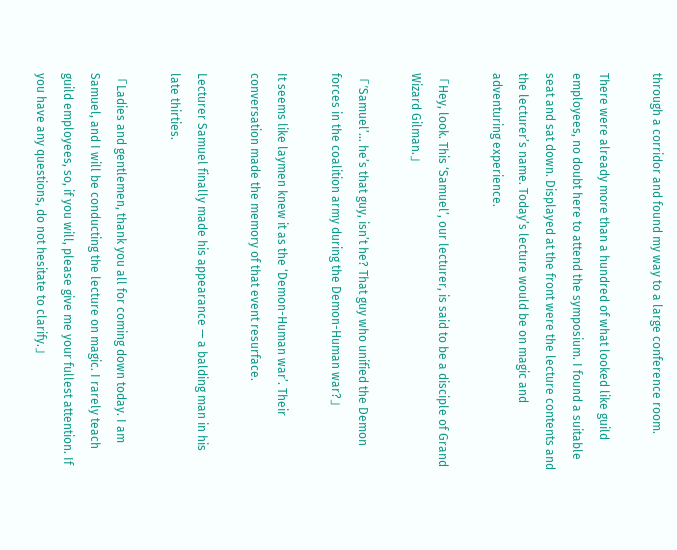through a corridor and found my way to a large conference room.

There were already more than a hundred of what looked like guild employees, no doubt here to attend the symposium. I found a suitable seat and sat down. Displayed at the front were the lecture contents and the lecturer’s name. Today’s lecture would be on magic and adventuring experience.

「Hey, look. This ‘Samuel’, our lecturer, is said to be a disciple of Grand Wizard Gilman.」

「’Samuel’… he’s that guy, isn’t he? That guy who unified the Demon forces in the coalition army during the Demon-Human war?」

It seems like laymen knew it as the ‘Demon-Human war’. Their conversation made the memory of that event resurface.

Lecturer Samuel finally made his appearance — a balding man in his late thirties.

「Ladies and gentlemen, thank you all for coming down today. I am Samuel, and I will be conducting the lecture on magic. I rarely teach guild employees, so, if you will, please give me your fullest attention. If you have any questions, do not hesitate to clarify.」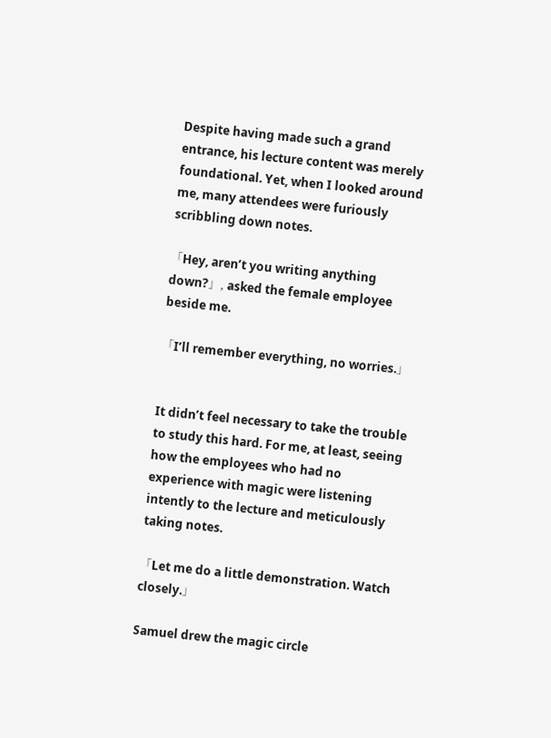Despite having made such a grand entrance, his lecture content was merely foundational. Yet, when I looked around me, many attendees were furiously scribbling down notes.

「Hey, aren’t you writing anything down?」, asked the female employee beside me.

「I’ll remember everything, no worries.」


It didn’t feel necessary to take the trouble to study this hard. For me, at least, seeing how the employees who had no experience with magic were listening intently to the lecture and meticulously taking notes.

「Let me do a little demonstration. Watch closely.」

Samuel drew the magic circle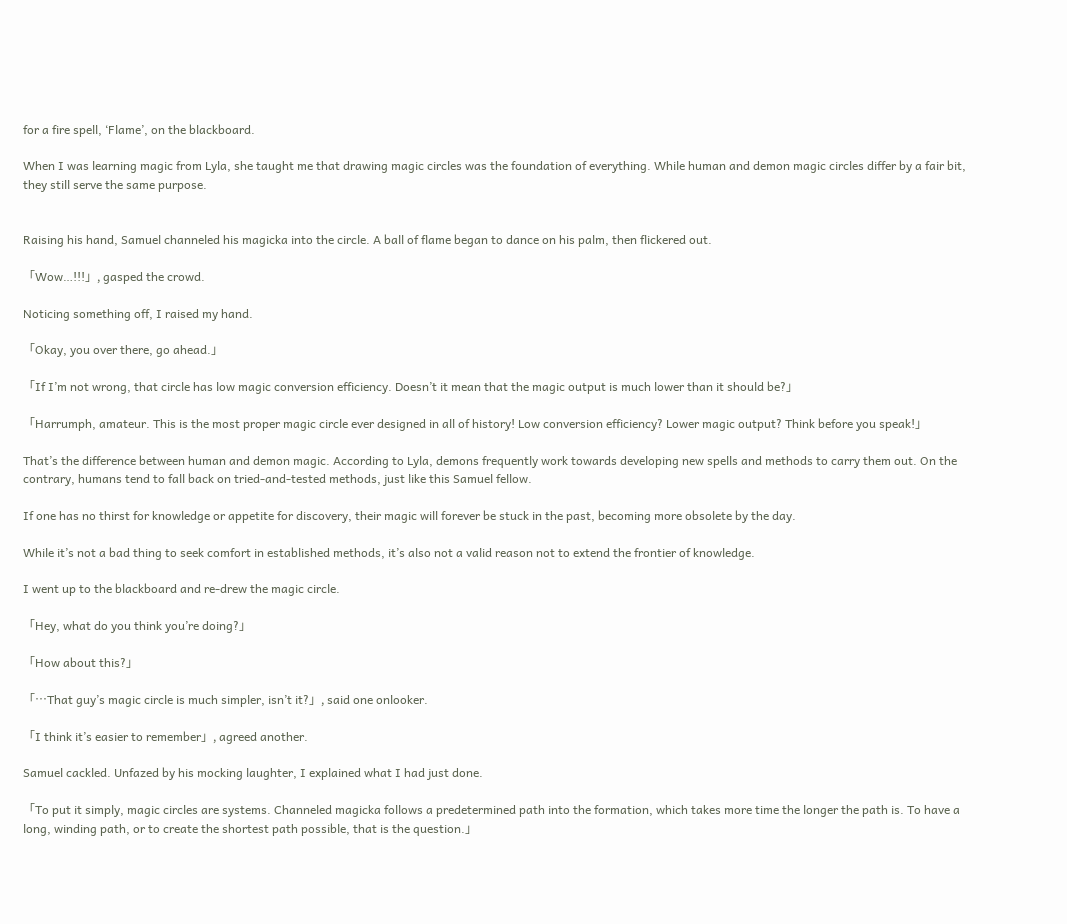for a fire spell, ‘Flame’, on the blackboard.

When I was learning magic from Lyla, she taught me that drawing magic circles was the foundation of everything. While human and demon magic circles differ by a fair bit, they still serve the same purpose.


Raising his hand, Samuel channeled his magicka into the circle. A ball of flame began to dance on his palm, then flickered out.

「Wow…!!!」, gasped the crowd.

Noticing something off, I raised my hand.

「Okay, you over there, go ahead.」

「If I’m not wrong, that circle has low magic conversion efficiency. Doesn’t it mean that the magic output is much lower than it should be?」

「Harrumph, amateur. This is the most proper magic circle ever designed in all of history! Low conversion efficiency? Lower magic output? Think before you speak!」

That’s the difference between human and demon magic. According to Lyla, demons frequently work towards developing new spells and methods to carry them out. On the contrary, humans tend to fall back on tried-and-tested methods, just like this Samuel fellow.

If one has no thirst for knowledge or appetite for discovery, their magic will forever be stuck in the past, becoming more obsolete by the day.

While it’s not a bad thing to seek comfort in established methods, it’s also not a valid reason not to extend the frontier of knowledge.

I went up to the blackboard and re-drew the magic circle.

「Hey, what do you think you’re doing?」

「How about this?」

「…That guy’s magic circle is much simpler, isn’t it?」, said one onlooker.

「I think it’s easier to remember」, agreed another.

Samuel cackled. Unfazed by his mocking laughter, I explained what I had just done.

「To put it simply, magic circles are systems. Channeled magicka follows a predetermined path into the formation, which takes more time the longer the path is. To have a long, winding path, or to create the shortest path possible, that is the question.」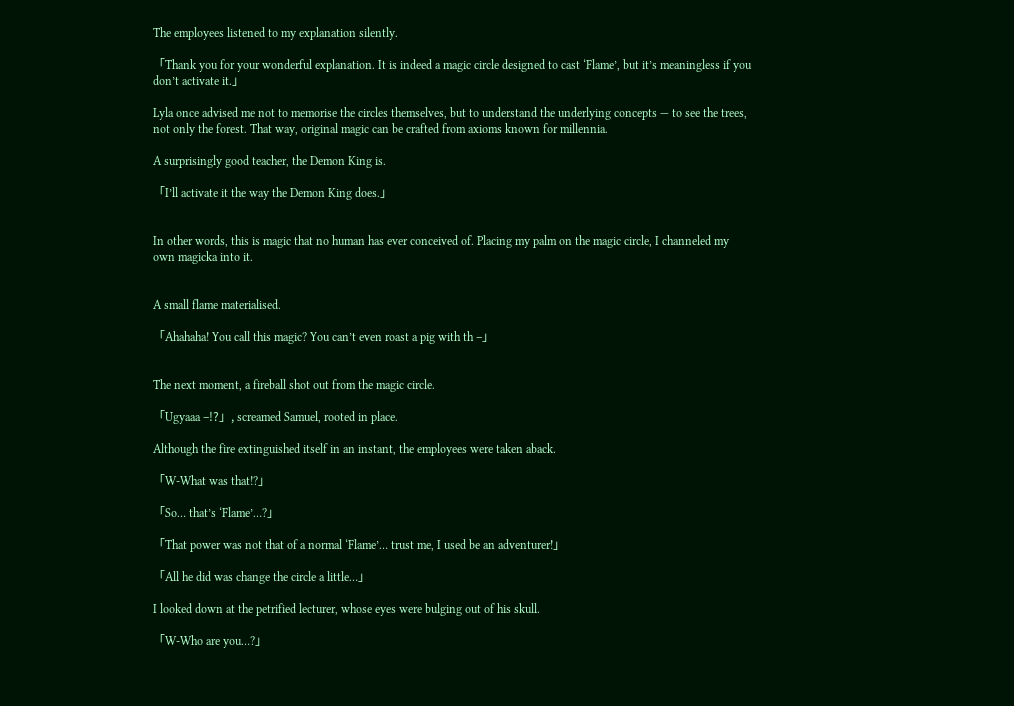The employees listened to my explanation silently.

「Thank you for your wonderful explanation. It is indeed a magic circle designed to cast ‘Flame’, but it’s meaningless if you don’t activate it.」

Lyla once advised me not to memorise the circles themselves, but to understand the underlying concepts — to see the trees, not only the forest. That way, original magic can be crafted from axioms known for millennia.

A surprisingly good teacher, the Demon King is.

「I’ll activate it the way the Demon King does.」


In other words, this is magic that no human has ever conceived of. Placing my palm on the magic circle, I channeled my own magicka into it.


A small flame materialised.

「Ahahaha! You call this magic? You can’t even roast a pig with th –」


The next moment, a fireball shot out from the magic circle.

「Ugyaaa –!?」, screamed Samuel, rooted in place.

Although the fire extinguished itself in an instant, the employees were taken aback.

「W-What was that!?」

「So… that’s ‘Flame’…?」

「That power was not that of a normal ‘Flame’… trust me, I used be an adventurer!」

「All he did was change the circle a little…」

I looked down at the petrified lecturer, whose eyes were bulging out of his skull.

「W-Who are you…?」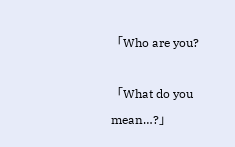「Who are you?

「What do you mean…?」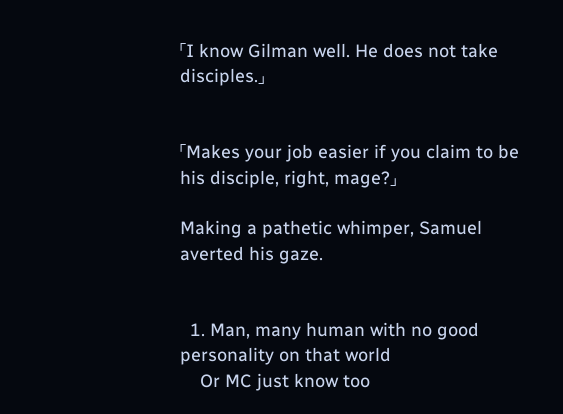「I know Gilman well. He does not take disciples.」


「Makes your job easier if you claim to be his disciple, right, mage?」

Making a pathetic whimper, Samuel averted his gaze.


  1. Man, many human with no good personality on that world
    Or MC just know too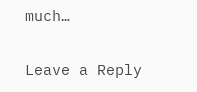much…

Leave a Reply